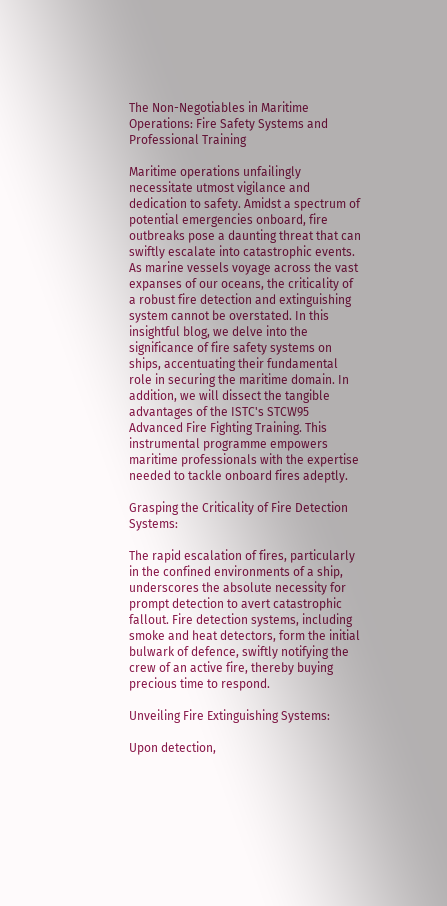The Non-Negotiables in Maritime Operations: Fire Safety Systems and Professional Training

Maritime operations unfailingly necessitate utmost vigilance and dedication to safety. Amidst a spectrum of potential emergencies onboard, fire outbreaks pose a daunting threat that can swiftly escalate into catastrophic events. As marine vessels voyage across the vast expanses of our oceans, the criticality of a robust fire detection and extinguishing system cannot be overstated. In this insightful blog, we delve into the significance of fire safety systems on ships, accentuating their fundamental role in securing the maritime domain. In addition, we will dissect the tangible advantages of the ISTC's STCW95 Advanced Fire Fighting Training. This instrumental programme empowers maritime professionals with the expertise needed to tackle onboard fires adeptly.

Grasping the Criticality of Fire Detection Systems:

The rapid escalation of fires, particularly in the confined environments of a ship, underscores the absolute necessity for prompt detection to avert catastrophic fallout. Fire detection systems, including smoke and heat detectors, form the initial bulwark of defence, swiftly notifying the crew of an active fire, thereby buying precious time to respond.

Unveiling Fire Extinguishing Systems:

Upon detection,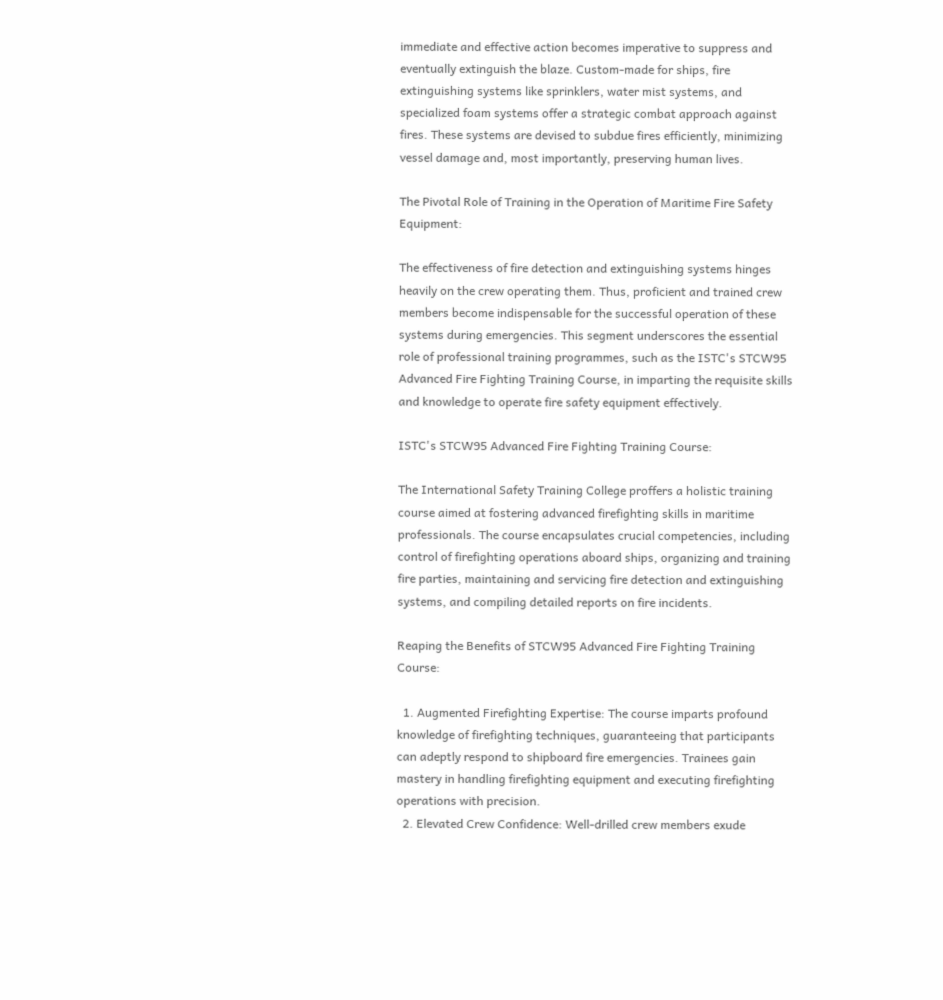immediate and effective action becomes imperative to suppress and eventually extinguish the blaze. Custom-made for ships, fire extinguishing systems like sprinklers, water mist systems, and specialized foam systems offer a strategic combat approach against fires. These systems are devised to subdue fires efficiently, minimizing vessel damage and, most importantly, preserving human lives.

The Pivotal Role of Training in the Operation of Maritime Fire Safety Equipment:

The effectiveness of fire detection and extinguishing systems hinges heavily on the crew operating them. Thus, proficient and trained crew members become indispensable for the successful operation of these systems during emergencies. This segment underscores the essential role of professional training programmes, such as the ISTC's STCW95 Advanced Fire Fighting Training Course, in imparting the requisite skills and knowledge to operate fire safety equipment effectively.

ISTC's STCW95 Advanced Fire Fighting Training Course:

The International Safety Training College proffers a holistic training course aimed at fostering advanced firefighting skills in maritime professionals. The course encapsulates crucial competencies, including control of firefighting operations aboard ships, organizing and training fire parties, maintaining and servicing fire detection and extinguishing systems, and compiling detailed reports on fire incidents.

Reaping the Benefits of STCW95 Advanced Fire Fighting Training Course:

  1. Augmented Firefighting Expertise: The course imparts profound knowledge of firefighting techniques, guaranteeing that participants can adeptly respond to shipboard fire emergencies. Trainees gain mastery in handling firefighting equipment and executing firefighting operations with precision.
  2. Elevated Crew Confidence: Well-drilled crew members exude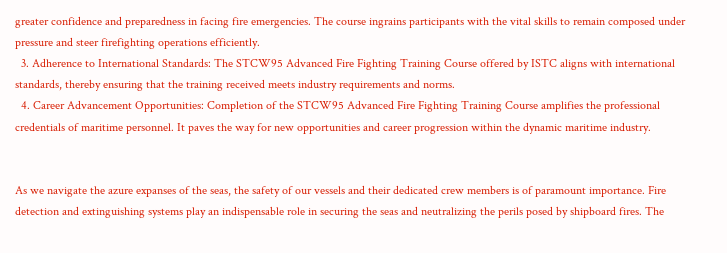greater confidence and preparedness in facing fire emergencies. The course ingrains participants with the vital skills to remain composed under pressure and steer firefighting operations efficiently.
  3. Adherence to International Standards: The STCW95 Advanced Fire Fighting Training Course offered by ISTC aligns with international standards, thereby ensuring that the training received meets industry requirements and norms.
  4. Career Advancement Opportunities: Completion of the STCW95 Advanced Fire Fighting Training Course amplifies the professional credentials of maritime personnel. It paves the way for new opportunities and career progression within the dynamic maritime industry.


As we navigate the azure expanses of the seas, the safety of our vessels and their dedicated crew members is of paramount importance. Fire detection and extinguishing systems play an indispensable role in securing the seas and neutralizing the perils posed by shipboard fires. The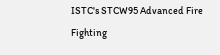ISTC's STCW95 Advanced Fire Fighting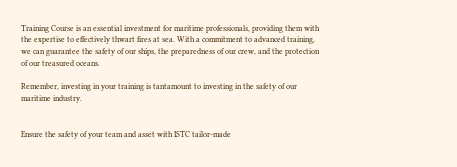Training Course is an essential investment for maritime professionals, providing them with the expertise to effectively thwart fires at sea. With a commitment to advanced training, we can guarantee the safety of our ships, the preparedness of our crew, and the protection of our treasured oceans.

Remember, investing in your training is tantamount to investing in the safety of our maritime industry.


Ensure the safety of your team and asset with ISTC tailor-made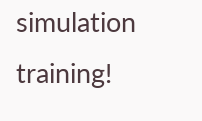simulation training!